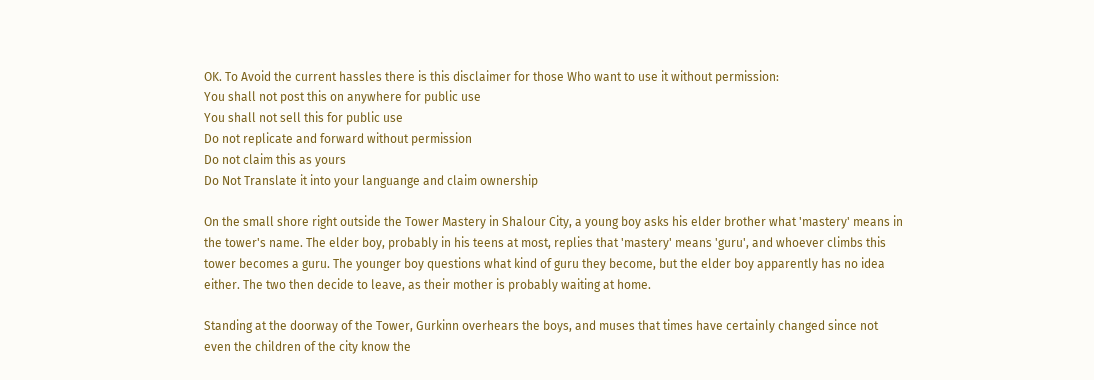OK. To Avoid the current hassles there is this disclaimer for those Who want to use it without permission:
You shall not post this on anywhere for public use
You shall not sell this for public use
Do not replicate and forward without permission
Do not claim this as yours
Do Not Translate it into your languange and claim ownership

On the small shore right outside the Tower Mastery in Shalour City, a young boy asks his elder brother what 'mastery' means in the tower's name. The elder boy, probably in his teens at most, replies that 'mastery' means 'guru', and whoever climbs this tower becomes a guru. The younger boy questions what kind of guru they become, but the elder boy apparently has no idea either. The two then decide to leave, as their mother is probably waiting at home.

Standing at the doorway of the Tower, Gurkinn overhears the boys, and muses that times have certainly changed since not even the children of the city know the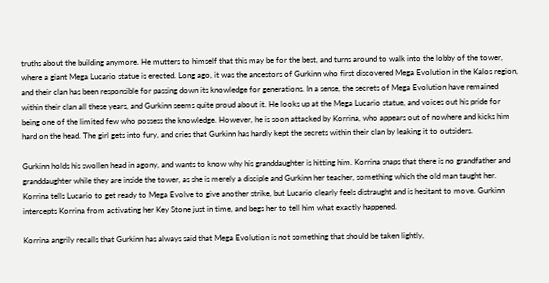truths about the building anymore. He mutters to himself that this may be for the best, and turns around to walk into the lobby of the tower, where a giant Mega Lucario statue is erected. Long ago, it was the ancestors of Gurkinn who first discovered Mega Evolution in the Kalos region, and their clan has been responsible for passing down its knowledge for generations. In a sense, the secrets of Mega Evolution have remained within their clan all these years, and Gurkinn seems quite proud about it. He looks up at the Mega Lucario statue, and voices out his pride for being one of the limited few who possess the knowledge. However, he is soon attacked by Korrina, who appears out of nowhere and kicks him hard on the head. The girl gets into fury, and cries that Gurkinn has hardly kept the secrets within their clan by leaking it to outsiders.

Gurkinn holds his swollen head in agony, and wants to know why his granddaughter is hitting him. Korrina snaps that there is no grandfather and granddaughter while they are inside the tower, as she is merely a disciple and Gurkinn her teacher, something which the old man taught her. Korrina tells Lucario to get ready to Mega Evolve to give another strike, but Lucario clearly feels distraught and is hesitant to move. Gurkinn intercepts Korrina from activating her Key Stone just in time, and begs her to tell him what exactly happened.

Korrina angrily recalls that Gurkinn has always said that Mega Evolution is not something that should be taken lightly,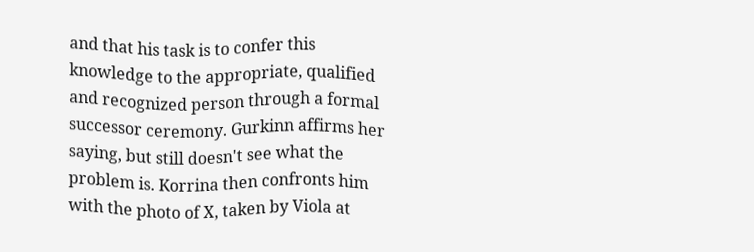and that his task is to confer this knowledge to the appropriate, qualified and recognized person through a formal successor ceremony. Gurkinn affirms her saying, but still doesn't see what the problem is. Korrina then confronts him with the photo of X, taken by Viola at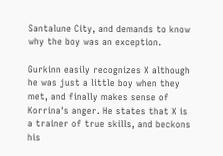Santalune City, and demands to know why the boy was an exception.

Gurkinn easily recognizes X although he was just a little boy when they met, and finally makes sense of Korrina's anger. He states that X is a trainer of true skills, and beckons his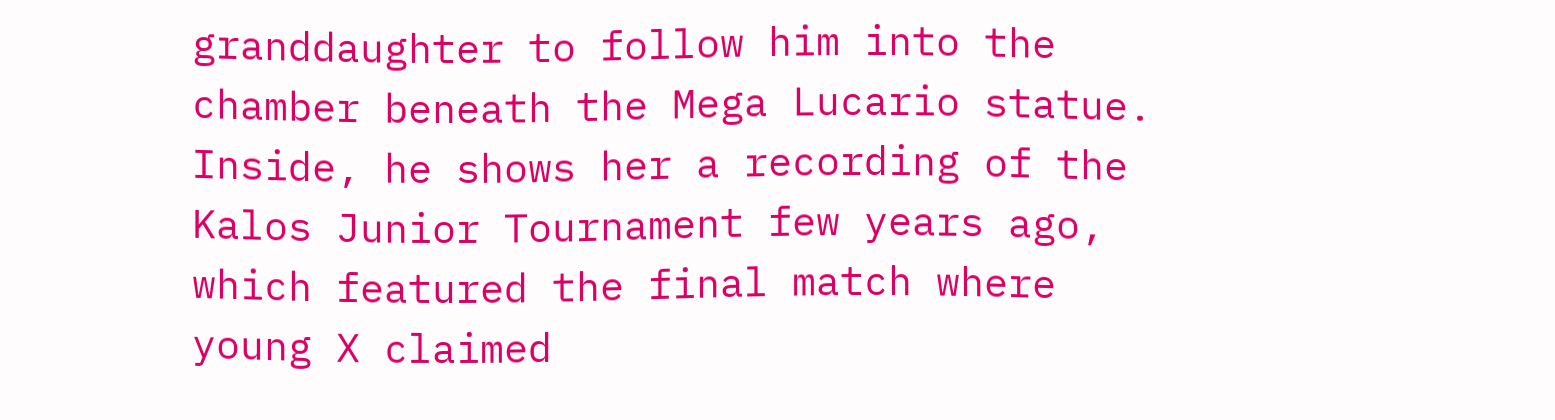granddaughter to follow him into the chamber beneath the Mega Lucario statue. Inside, he shows her a recording of the Kalos Junior Tournament few years ago, which featured the final match where young X claimed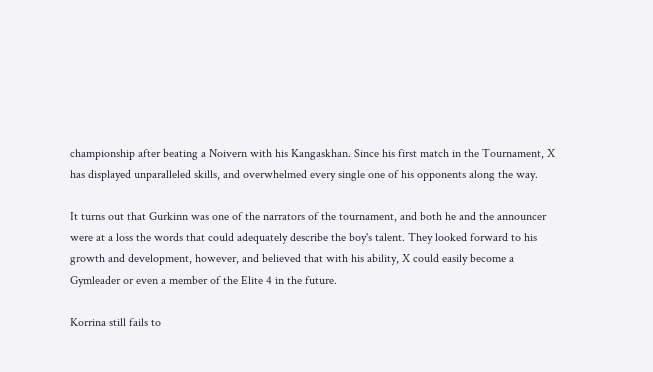championship after beating a Noivern with his Kangaskhan. Since his first match in the Tournament, X has displayed unparalleled skills, and overwhelmed every single one of his opponents along the way.

It turns out that Gurkinn was one of the narrators of the tournament, and both he and the announcer were at a loss the words that could adequately describe the boy's talent. They looked forward to his growth and development, however, and believed that with his ability, X could easily become a Gymleader or even a member of the Elite 4 in the future.

Korrina still fails to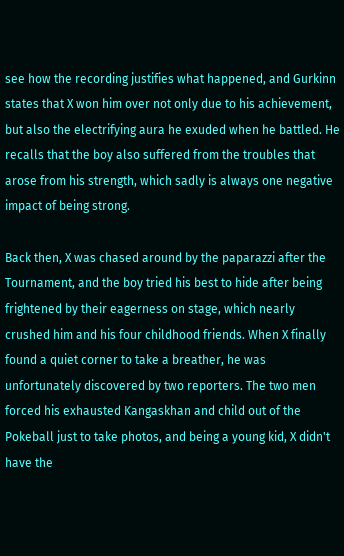see how the recording justifies what happened, and Gurkinn states that X won him over not only due to his achievement, but also the electrifying aura he exuded when he battled. He recalls that the boy also suffered from the troubles that arose from his strength, which sadly is always one negative impact of being strong.

Back then, X was chased around by the paparazzi after the Tournament, and the boy tried his best to hide after being frightened by their eagerness on stage, which nearly crushed him and his four childhood friends. When X finally found a quiet corner to take a breather, he was unfortunately discovered by two reporters. The two men forced his exhausted Kangaskhan and child out of the Pokeball just to take photos, and being a young kid, X didn't have the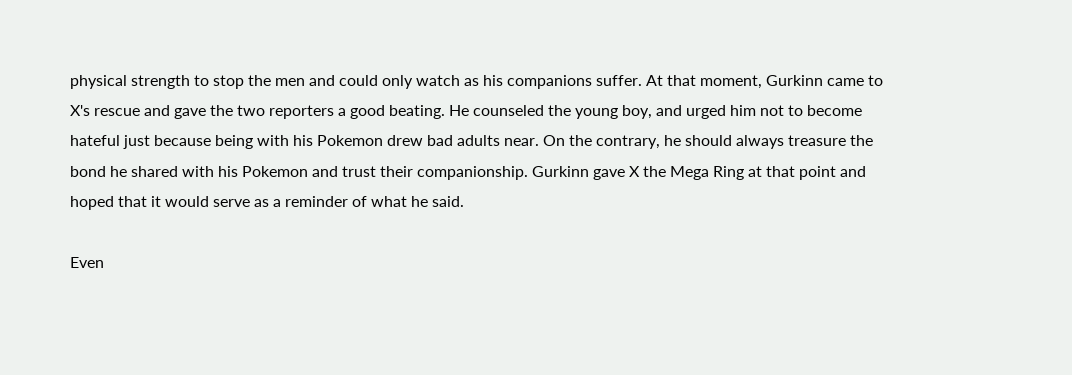physical strength to stop the men and could only watch as his companions suffer. At that moment, Gurkinn came to X's rescue and gave the two reporters a good beating. He counseled the young boy, and urged him not to become hateful just because being with his Pokemon drew bad adults near. On the contrary, he should always treasure the bond he shared with his Pokemon and trust their companionship. Gurkinn gave X the Mega Ring at that point and hoped that it would serve as a reminder of what he said.

Even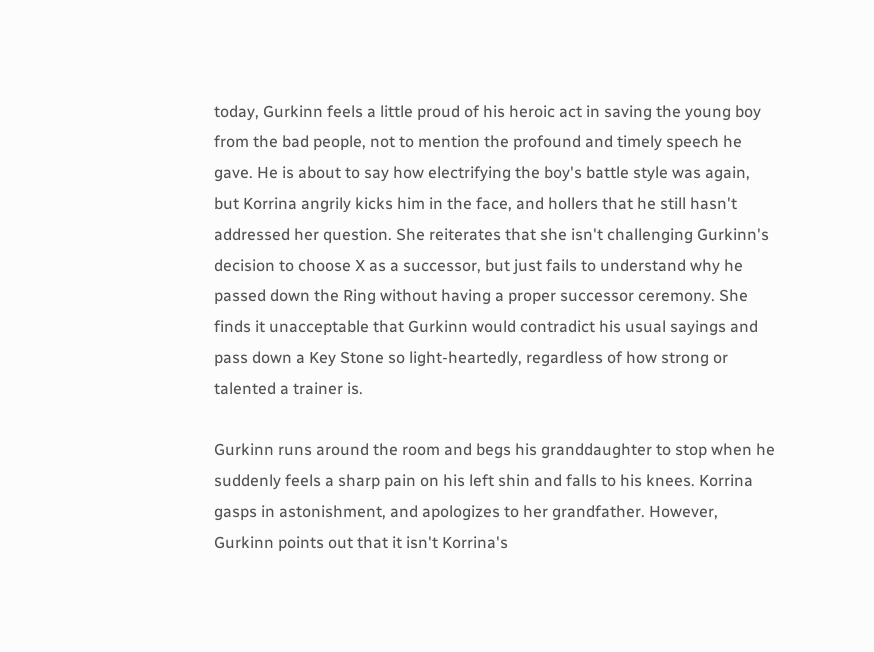today, Gurkinn feels a little proud of his heroic act in saving the young boy from the bad people, not to mention the profound and timely speech he gave. He is about to say how electrifying the boy's battle style was again, but Korrina angrily kicks him in the face, and hollers that he still hasn't addressed her question. She reiterates that she isn't challenging Gurkinn's decision to choose X as a successor, but just fails to understand why he passed down the Ring without having a proper successor ceremony. She finds it unacceptable that Gurkinn would contradict his usual sayings and pass down a Key Stone so light-heartedly, regardless of how strong or talented a trainer is.

Gurkinn runs around the room and begs his granddaughter to stop when he suddenly feels a sharp pain on his left shin and falls to his knees. Korrina gasps in astonishment, and apologizes to her grandfather. However, Gurkinn points out that it isn't Korrina's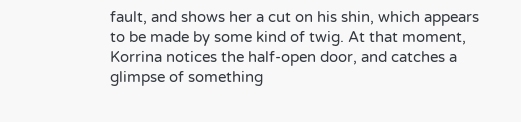fault, and shows her a cut on his shin, which appears to be made by some kind of twig. At that moment, Korrina notices the half-open door, and catches a glimpse of something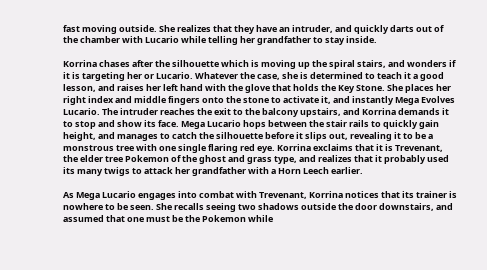fast moving outside. She realizes that they have an intruder, and quickly darts out of the chamber with Lucario while telling her grandfather to stay inside.

Korrina chases after the silhouette which is moving up the spiral stairs, and wonders if it is targeting her or Lucario. Whatever the case, she is determined to teach it a good lesson, and raises her left hand with the glove that holds the Key Stone. She places her right index and middle fingers onto the stone to activate it, and instantly Mega Evolves Lucario. The intruder reaches the exit to the balcony upstairs, and Korrina demands it to stop and show its face. Mega Lucario hops between the stair rails to quickly gain height, and manages to catch the silhouette before it slips out, revealing it to be a monstrous tree with one single flaring red eye. Korrina exclaims that it is Trevenant, the elder tree Pokemon of the ghost and grass type, and realizes that it probably used its many twigs to attack her grandfather with a Horn Leech earlier.

As Mega Lucario engages into combat with Trevenant, Korrina notices that its trainer is nowhere to be seen. She recalls seeing two shadows outside the door downstairs, and assumed that one must be the Pokemon while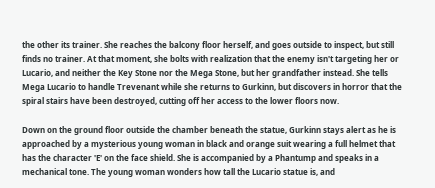the other its trainer. She reaches the balcony floor herself, and goes outside to inspect, but still finds no trainer. At that moment, she bolts with realization that the enemy isn't targeting her or Lucario, and neither the Key Stone nor the Mega Stone, but her grandfather instead. She tells Mega Lucario to handle Trevenant while she returns to Gurkinn, but discovers in horror that the spiral stairs have been destroyed, cutting off her access to the lower floors now.

Down on the ground floor outside the chamber beneath the statue, Gurkinn stays alert as he is approached by a mysterious young woman in black and orange suit wearing a full helmet that has the character 'E' on the face shield. She is accompanied by a Phantump and speaks in a mechanical tone. The young woman wonders how tall the Lucario statue is, and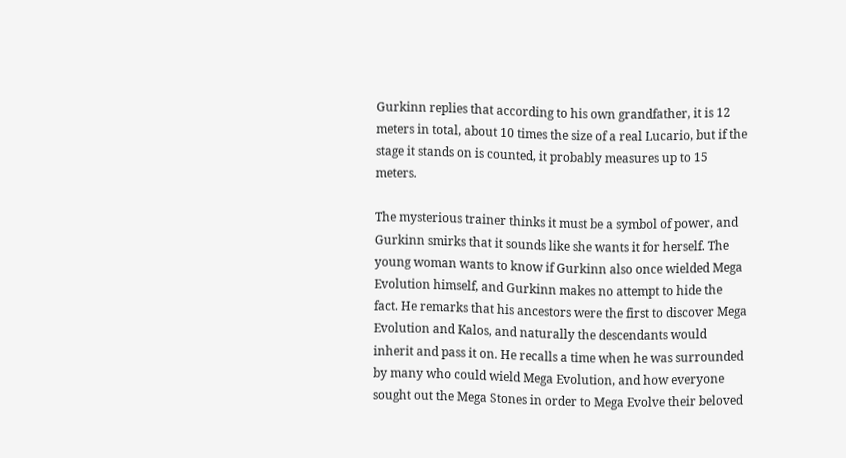Gurkinn replies that according to his own grandfather, it is 12 meters in total, about 10 times the size of a real Lucario, but if the stage it stands on is counted, it probably measures up to 15 meters.

The mysterious trainer thinks it must be a symbol of power, and Gurkinn smirks that it sounds like she wants it for herself. The young woman wants to know if Gurkinn also once wielded Mega Evolution himself, and Gurkinn makes no attempt to hide the fact. He remarks that his ancestors were the first to discover Mega Evolution and Kalos, and naturally the descendants would inherit and pass it on. He recalls a time when he was surrounded by many who could wield Mega Evolution, and how everyone sought out the Mega Stones in order to Mega Evolve their beloved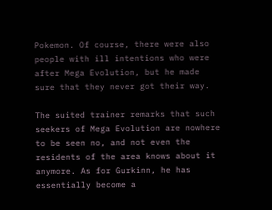Pokemon. Of course, there were also people with ill intentions who were after Mega Evolution, but he made sure that they never got their way.

The suited trainer remarks that such seekers of Mega Evolution are nowhere to be seen no, and not even the residents of the area knows about it anymore. As for Gurkinn, he has essentially become a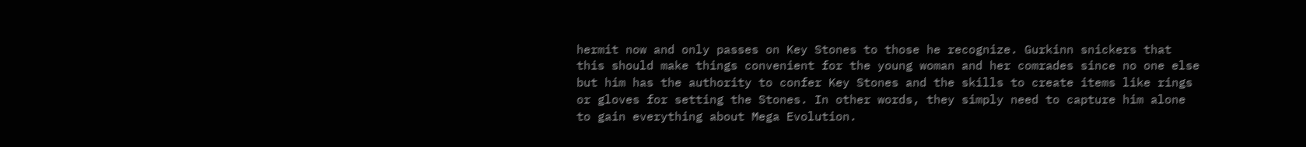hermit now and only passes on Key Stones to those he recognize. Gurkinn snickers that this should make things convenient for the young woman and her comrades since no one else but him has the authority to confer Key Stones and the skills to create items like rings or gloves for setting the Stones. In other words, they simply need to capture him alone to gain everything about Mega Evolution.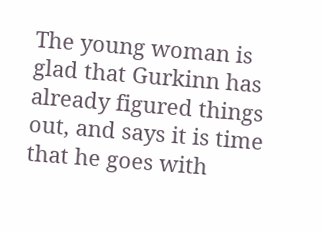The young woman is glad that Gurkinn has already figured things out, and says it is time that he goes with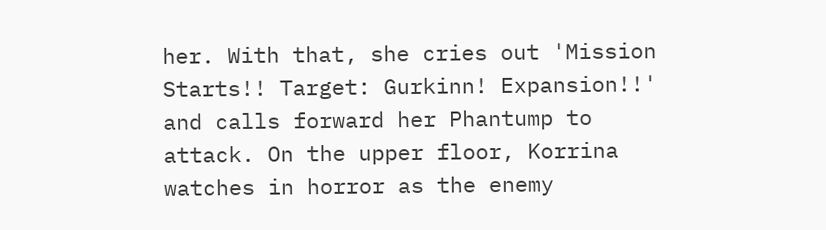her. With that, she cries out 'Mission Starts!! Target: Gurkinn! Expansion!!' and calls forward her Phantump to attack. On the upper floor, Korrina watches in horror as the enemy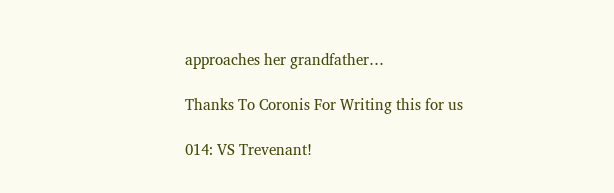approaches her grandfather…

Thanks To Coronis For Writing this for us

014: VS Trevenant!